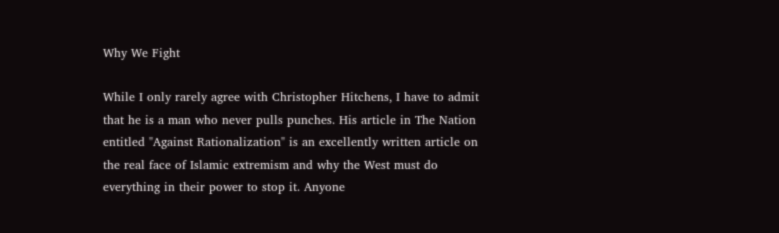Why We Fight

While I only rarely agree with Christopher Hitchens, I have to admit that he is a man who never pulls punches. His article in The Nation entitled "Against Rationalization" is an excellently written article on the real face of Islamic extremism and why the West must do everything in their power to stop it. Anyone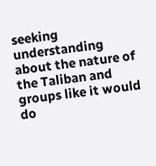seeking understanding about the nature of the Taliban and groups like it would do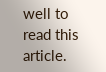well to read this article.